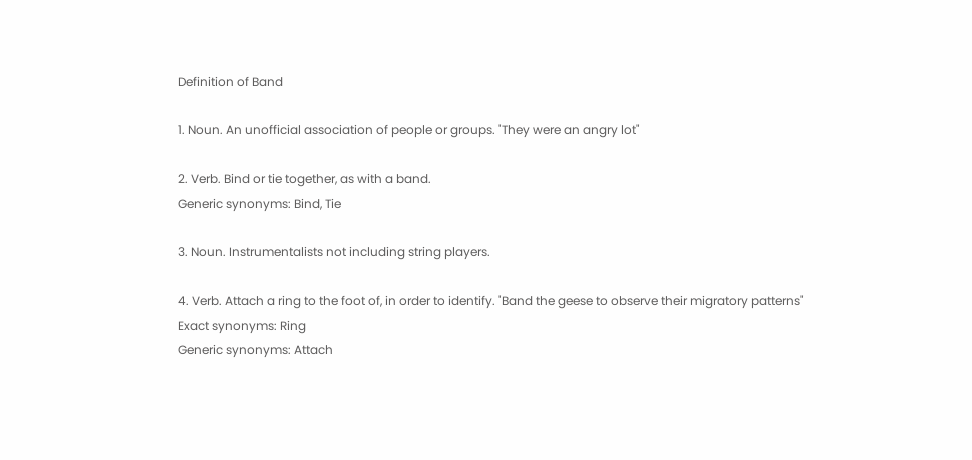Definition of Band

1. Noun. An unofficial association of people or groups. "They were an angry lot"

2. Verb. Bind or tie together, as with a band.
Generic synonyms: Bind, Tie

3. Noun. Instrumentalists not including string players.

4. Verb. Attach a ring to the foot of, in order to identify. "Band the geese to observe their migratory patterns"
Exact synonyms: Ring
Generic synonyms: Attach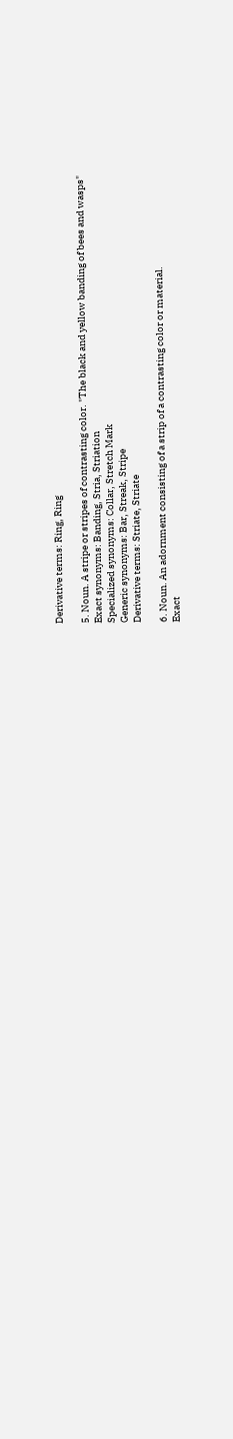Derivative terms: Ring, Ring

5. Noun. A stripe or stripes of contrasting color. "The black and yellow banding of bees and wasps"
Exact synonyms: Banding, Stria, Striation
Specialized synonyms: Collar, Stretch Mark
Generic synonyms: Bar, Streak, Stripe
Derivative terms: Striate, Striate

6. Noun. An adornment consisting of a strip of a contrasting color or material.
Exact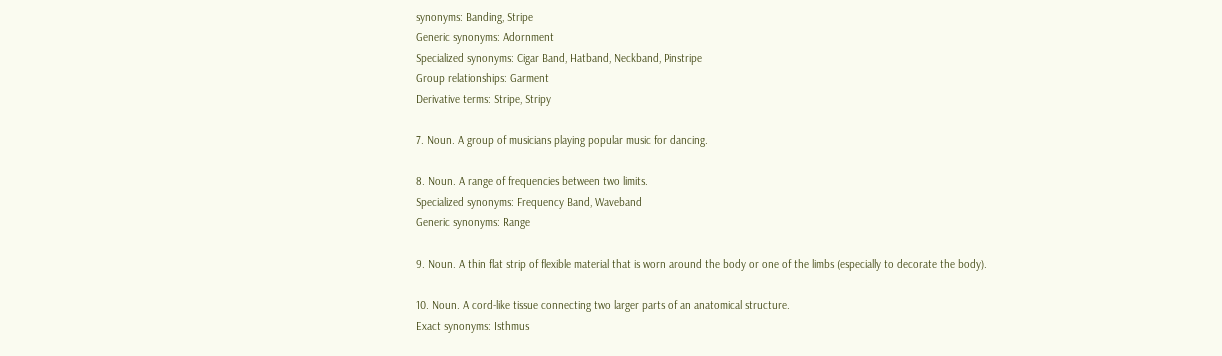synonyms: Banding, Stripe
Generic synonyms: Adornment
Specialized synonyms: Cigar Band, Hatband, Neckband, Pinstripe
Group relationships: Garment
Derivative terms: Stripe, Stripy

7. Noun. A group of musicians playing popular music for dancing.

8. Noun. A range of frequencies between two limits.
Specialized synonyms: Frequency Band, Waveband
Generic synonyms: Range

9. Noun. A thin flat strip of flexible material that is worn around the body or one of the limbs (especially to decorate the body).

10. Noun. A cord-like tissue connecting two larger parts of an anatomical structure.
Exact synonyms: Isthmus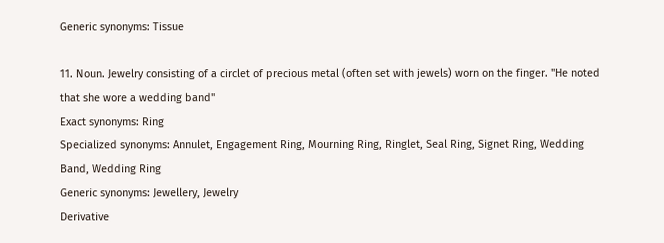Generic synonyms: Tissue

11. Noun. Jewelry consisting of a circlet of precious metal (often set with jewels) worn on the finger. "He noted that she wore a wedding band"
Exact synonyms: Ring
Specialized synonyms: Annulet, Engagement Ring, Mourning Ring, Ringlet, Seal Ring, Signet Ring, Wedding Band, Wedding Ring
Generic synonyms: Jewellery, Jewelry
Derivative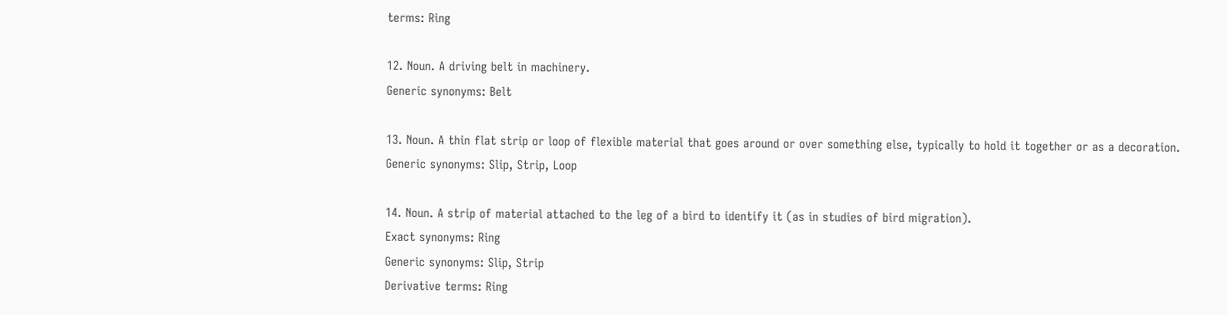terms: Ring

12. Noun. A driving belt in machinery.
Generic synonyms: Belt

13. Noun. A thin flat strip or loop of flexible material that goes around or over something else, typically to hold it together or as a decoration.
Generic synonyms: Slip, Strip, Loop

14. Noun. A strip of material attached to the leg of a bird to identify it (as in studies of bird migration).
Exact synonyms: Ring
Generic synonyms: Slip, Strip
Derivative terms: Ring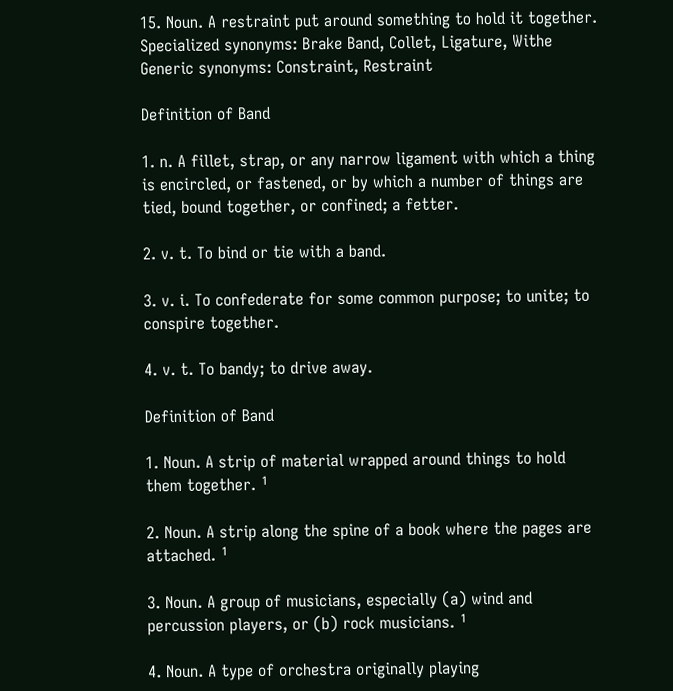15. Noun. A restraint put around something to hold it together.
Specialized synonyms: Brake Band, Collet, Ligature, Withe
Generic synonyms: Constraint, Restraint

Definition of Band

1. n. A fillet, strap, or any narrow ligament with which a thing is encircled, or fastened, or by which a number of things are tied, bound together, or confined; a fetter.

2. v. t. To bind or tie with a band.

3. v. i. To confederate for some common purpose; to unite; to conspire together.

4. v. t. To bandy; to drive away.

Definition of Band

1. Noun. A strip of material wrapped around things to hold them together. ¹

2. Noun. A strip along the spine of a book where the pages are attached. ¹

3. Noun. A group of musicians, especially (a) wind and percussion players, or (b) rock musicians. ¹

4. Noun. A type of orchestra originally playing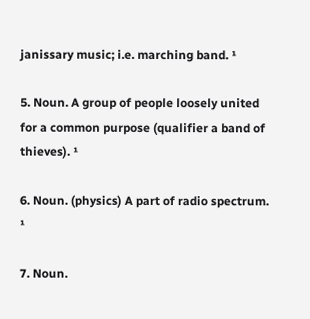janissary music; i.e. marching band. ¹

5. Noun. A group of people loosely united for a common purpose (qualifier a band of thieves). ¹

6. Noun. (physics) A part of radio spectrum. ¹

7. Noun.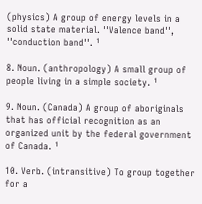(physics) A group of energy levels in a solid state material. ''Valence band'', ''conduction band''. ¹

8. Noun. (anthropology) A small group of people living in a simple society. ¹

9. Noun. (Canada) A group of aboriginals that has official recognition as an organized unit by the federal government of Canada. ¹

10. Verb. (intransitive) To group together for a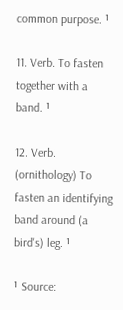common purpose. ¹

11. Verb. To fasten together with a band. ¹

12. Verb. (ornithology) To fasten an identifying band around (a bird's) leg. ¹

¹ Source: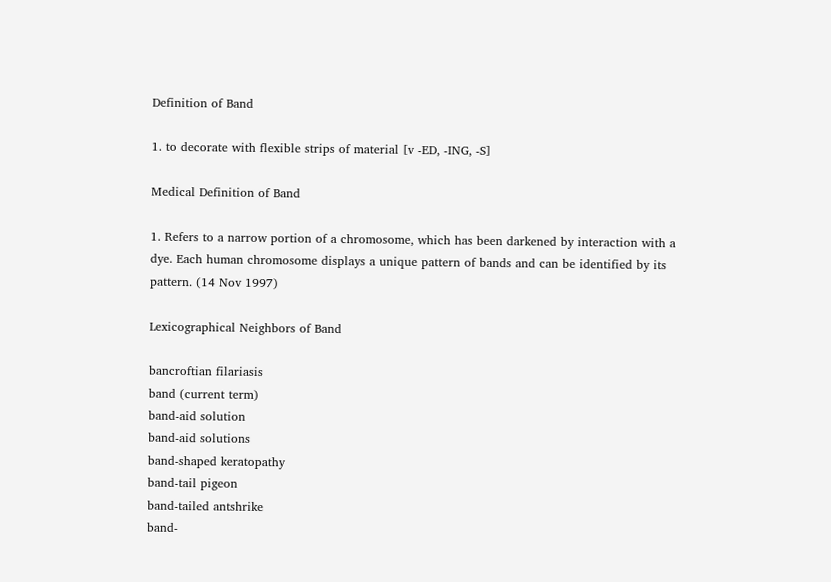Definition of Band

1. to decorate with flexible strips of material [v -ED, -ING, -S]

Medical Definition of Band

1. Refers to a narrow portion of a chromosome, which has been darkened by interaction with a dye. Each human chromosome displays a unique pattern of bands and can be identified by its pattern. (14 Nov 1997)

Lexicographical Neighbors of Band

bancroftian filariasis
band (current term)
band-aid solution
band-aid solutions
band-shaped keratopathy
band-tail pigeon
band-tailed antshrike
band-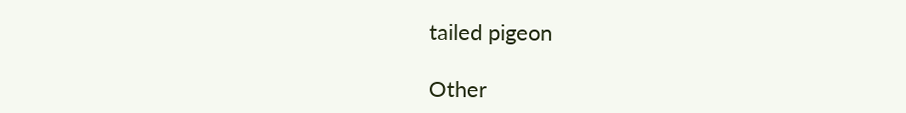tailed pigeon

Other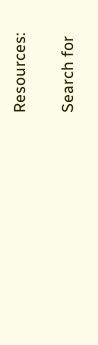Resources:

Search for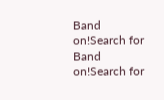Band on!Search for Band on!Search for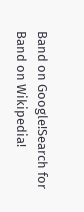Band on Google!Search for Band on Wikipedia!